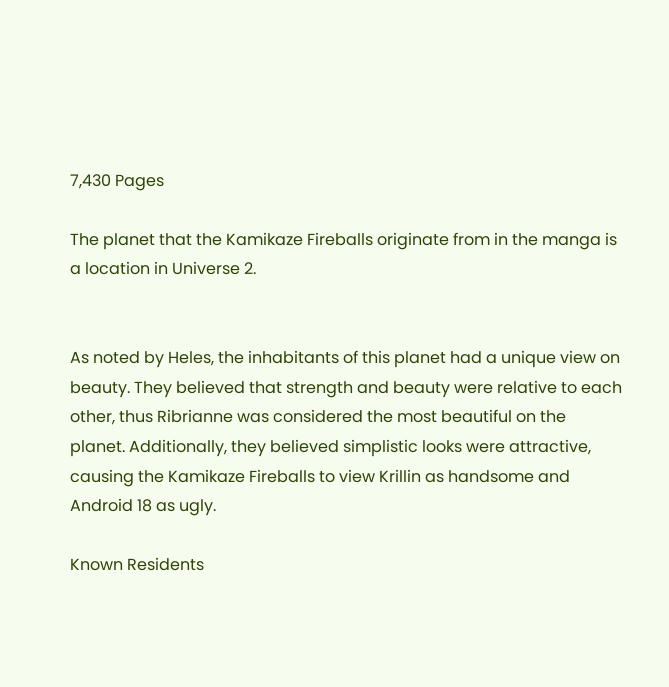7,430 Pages

The planet that the Kamikaze Fireballs originate from in the manga is a location in Universe 2.


As noted by Heles, the inhabitants of this planet had a unique view on beauty. They believed that strength and beauty were relative to each other, thus Ribrianne was considered the most beautiful on the planet. Additionally, they believed simplistic looks were attractive, causing the Kamikaze Fireballs to view Krillin as handsome and Android 18 as ugly.

Known Residents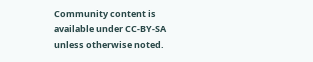Community content is available under CC-BY-SA unless otherwise noted.